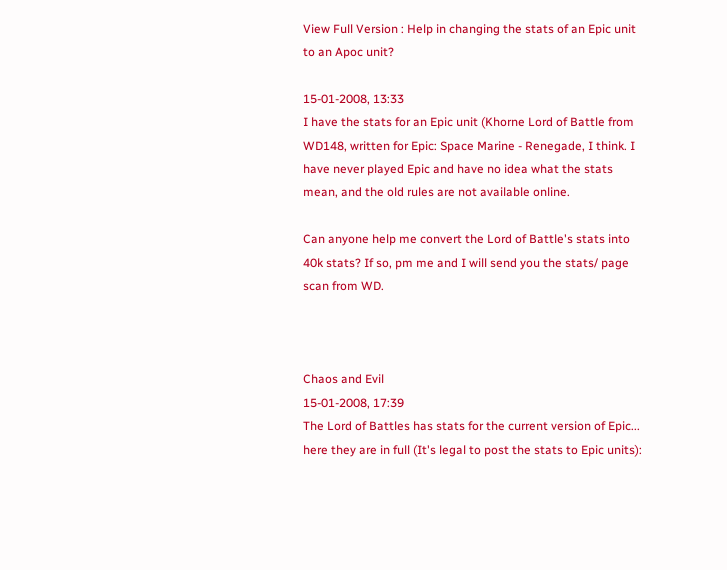View Full Version : Help in changing the stats of an Epic unit to an Apoc unit?

15-01-2008, 13:33
I have the stats for an Epic unit (Khorne Lord of Battle from WD148, written for Epic: Space Marine - Renegade, I think. I have never played Epic and have no idea what the stats mean, and the old rules are not available online.

Can anyone help me convert the Lord of Battle's stats into 40k stats? If so, pm me and I will send you the stats/ page scan from WD.



Chaos and Evil
15-01-2008, 17:39
The Lord of Battles has stats for the current version of Epic... here they are in full (It's legal to post the stats to Epic units):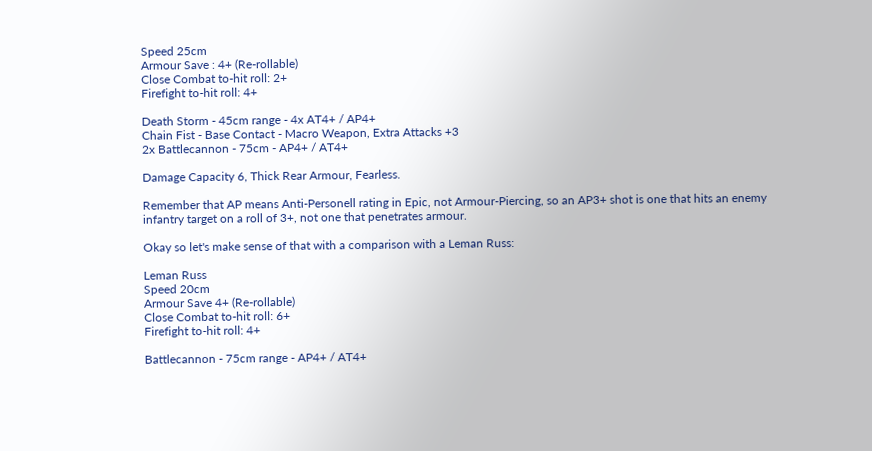Speed 25cm
Armour Save : 4+ (Re-rollable)
Close Combat to-hit roll: 2+
Firefight to-hit roll: 4+

Death Storm - 45cm range - 4x AT4+ / AP4+
Chain Fist - Base Contact - Macro Weapon, Extra Attacks +3
2x Battlecannon - 75cm - AP4+ / AT4+

Damage Capacity 6, Thick Rear Armour, Fearless.

Remember that AP means Anti-Personell rating in Epic, not Armour-Piercing, so an AP3+ shot is one that hits an enemy infantry target on a roll of 3+, not one that penetrates armour.

Okay so let's make sense of that with a comparison with a Leman Russ:

Leman Russ
Speed 20cm
Armour Save 4+ (Re-rollable)
Close Combat to-hit roll: 6+
Firefight to-hit roll: 4+

Battlecannon - 75cm range - AP4+ / AT4+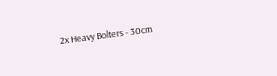2x Heavy Bolters - 30cm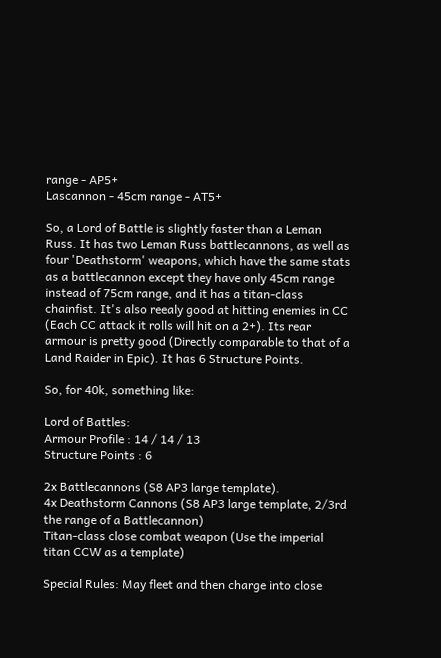range - AP5+
Lascannon - 45cm range - AT5+

So, a Lord of Battle is slightly faster than a Leman Russ. It has two Leman Russ battlecannons, as well as four 'Deathstorm' weapons, which have the same stats as a battlecannon except they have only 45cm range instead of 75cm range, and it has a titan-class chainfist. It's also reealy good at hitting enemies in CC (Each CC attack it rolls will hit on a 2+). Its rear armour is pretty good (Directly comparable to that of a Land Raider in Epic). It has 6 Structure Points.

So, for 40k, something like:

Lord of Battles:
Armour Profile : 14 / 14 / 13
Structure Points : 6

2x Battlecannons (S8 AP3 large template).
4x Deathstorm Cannons (S8 AP3 large template, 2/3rd the range of a Battlecannon)
Titan-class close combat weapon (Use the imperial titan CCW as a template)

Special Rules: May fleet and then charge into close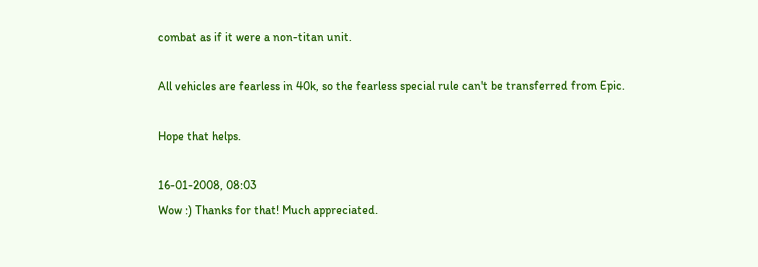combat as if it were a non-titan unit.

All vehicles are fearless in 40k, so the fearless special rule can't be transferred from Epic.

Hope that helps.

16-01-2008, 08:03
Wow :) Thanks for that! Much appreciated.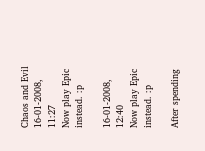Chaos and Evil
16-01-2008, 11:27
Now play Epic instead. :p

16-01-2008, 12:40
Now play Epic instead. :p

After spending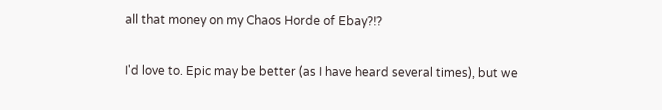all that money on my Chaos Horde of Ebay?!?

I'd love to. Epic may be better (as I have heard several times), but we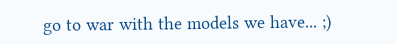go to war with the models we have... ;)